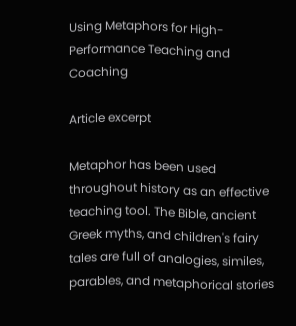Using Metaphors for High-Performance Teaching and Coaching

Article excerpt

Metaphor has been used throughout history as an effective teaching tool. The Bible, ancient Greek myths, and children's fairy tales are full of analogies, similes, parables, and metaphorical stories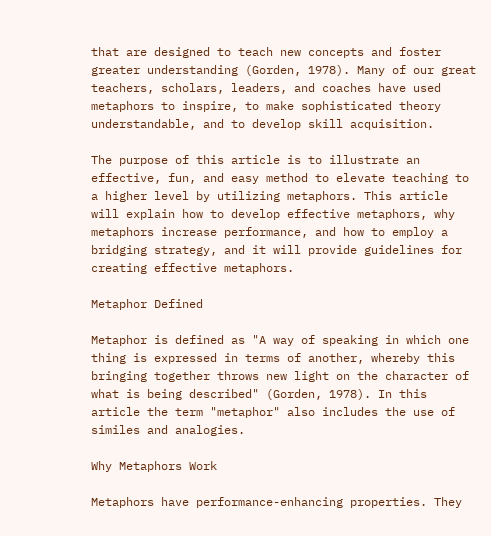that are designed to teach new concepts and foster greater understanding (Gorden, 1978). Many of our great teachers, scholars, leaders, and coaches have used metaphors to inspire, to make sophisticated theory understandable, and to develop skill acquisition.

The purpose of this article is to illustrate an effective, fun, and easy method to elevate teaching to a higher level by utilizing metaphors. This article will explain how to develop effective metaphors, why metaphors increase performance, and how to employ a bridging strategy, and it will provide guidelines for creating effective metaphors.

Metaphor Defined

Metaphor is defined as "A way of speaking in which one thing is expressed in terms of another, whereby this bringing together throws new light on the character of what is being described" (Gorden, 1978). In this article the term "metaphor" also includes the use of similes and analogies.

Why Metaphors Work

Metaphors have performance-enhancing properties. They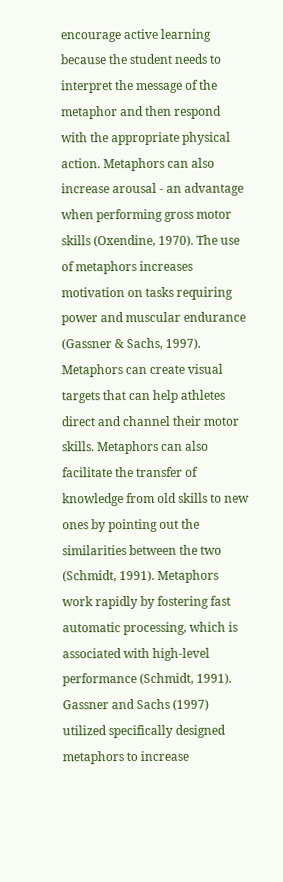encourage active learning because the student needs to interpret the message of the metaphor and then respond with the appropriate physical action. Metaphors can also increase arousal - an advantage when performing gross motor skills (Oxendine, 1970). The use of metaphors increases motivation on tasks requiring power and muscular endurance (Gassner & Sachs, 1997). Metaphors can create visual targets that can help athletes direct and channel their motor skills. Metaphors can also facilitate the transfer of knowledge from old skills to new ones by pointing out the similarities between the two (Schmidt, 1991). Metaphors work rapidly by fostering fast automatic processing, which is associated with high-level performance (Schmidt, 1991). Gassner and Sachs (1997) utilized specifically designed metaphors to increase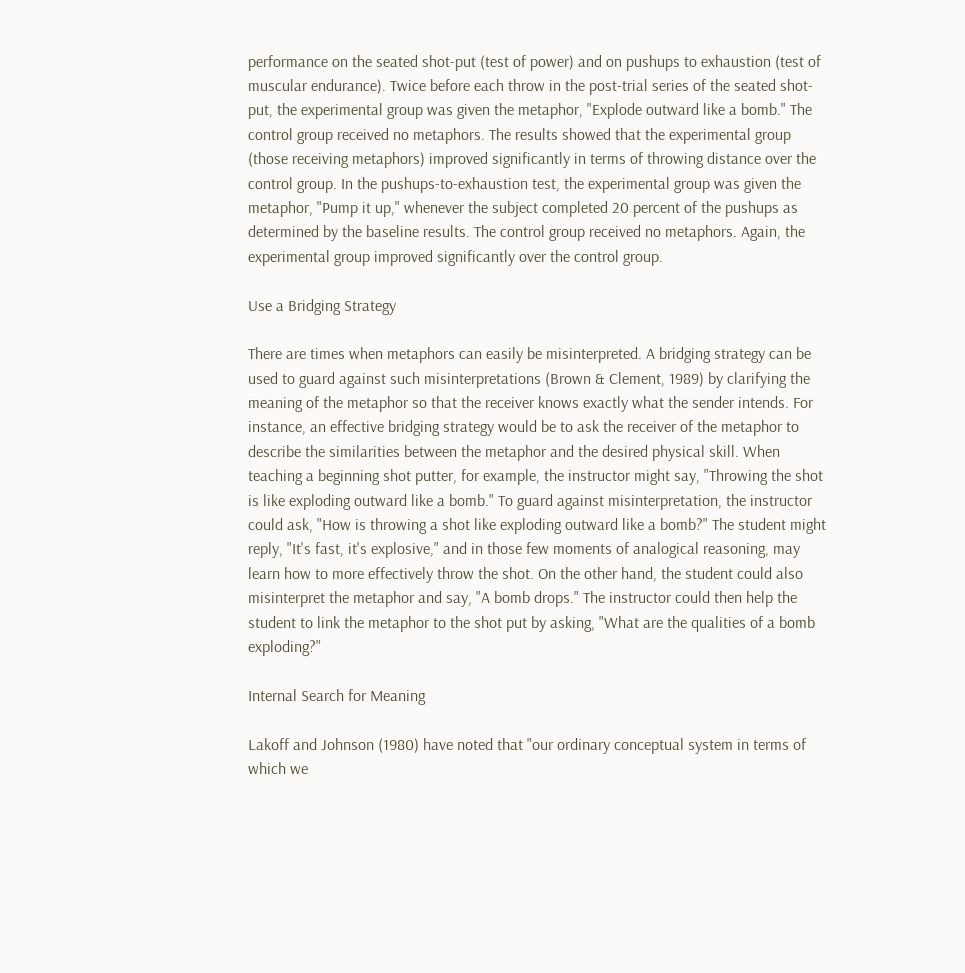performance on the seated shot-put (test of power) and on pushups to exhaustion (test of muscular endurance). Twice before each throw in the post-trial series of the seated shot-put, the experimental group was given the metaphor, "Explode outward like a bomb." The control group received no metaphors. The results showed that the experimental group (those receiving metaphors) improved significantly in terms of throwing distance over the control group. In the pushups-to-exhaustion test, the experimental group was given the metaphor, "Pump it up," whenever the subject completed 20 percent of the pushups as determined by the baseline results. The control group received no metaphors. Again, the experimental group improved significantly over the control group.

Use a Bridging Strategy

There are times when metaphors can easily be misinterpreted. A bridging strategy can be used to guard against such misinterpretations (Brown & Clement, 1989) by clarifying the meaning of the metaphor so that the receiver knows exactly what the sender intends. For instance, an effective bridging strategy would be to ask the receiver of the metaphor to describe the similarities between the metaphor and the desired physical skill. When teaching a beginning shot putter, for example, the instructor might say, "Throwing the shot is like exploding outward like a bomb." To guard against misinterpretation, the instructor could ask, "How is throwing a shot like exploding outward like a bomb?" The student might reply, "It's fast, it's explosive," and in those few moments of analogical reasoning, may learn how to more effectively throw the shot. On the other hand, the student could also misinterpret the metaphor and say, "A bomb drops." The instructor could then help the student to link the metaphor to the shot put by asking, "What are the qualities of a bomb exploding?"

Internal Search for Meaning

Lakoff and Johnson (1980) have noted that "our ordinary conceptual system in terms of which we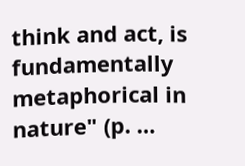think and act, is fundamentally metaphorical in nature" (p. …